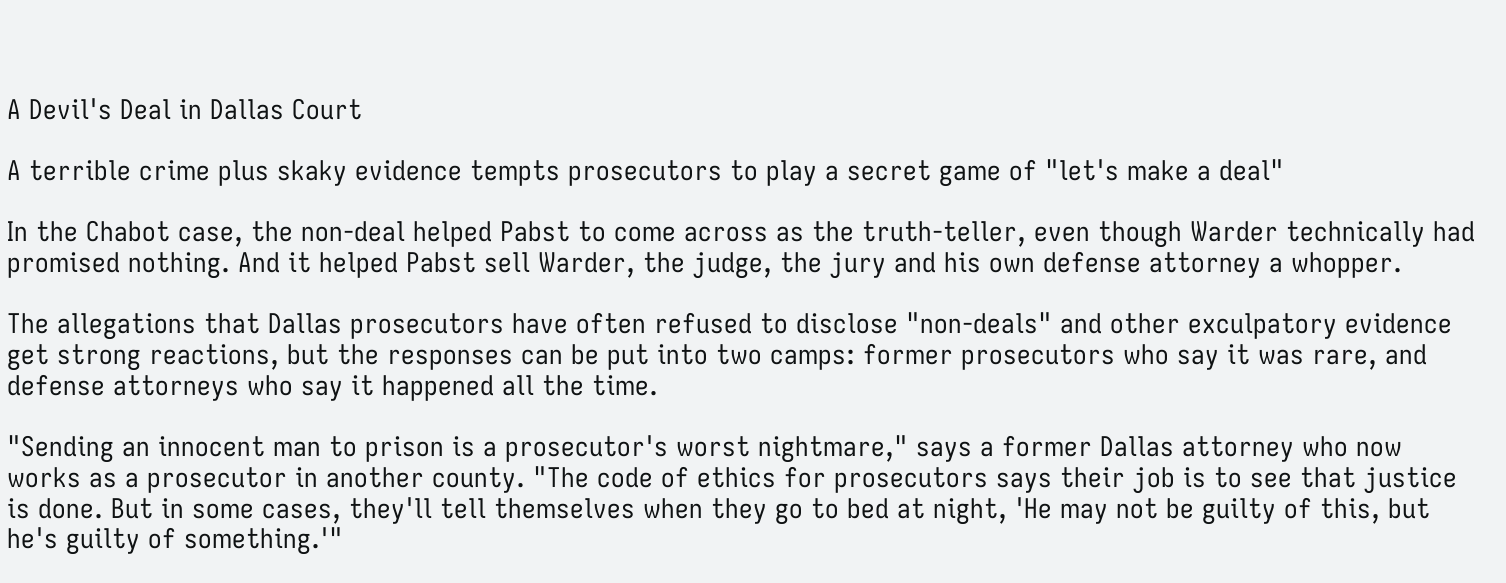A Devil's Deal in Dallas Court

A terrible crime plus skaky evidence tempts prosecutors to play a secret game of "let's make a deal"

In the Chabot case, the non-deal helped Pabst to come across as the truth-teller, even though Warder technically had promised nothing. And it helped Pabst sell Warder, the judge, the jury and his own defense attorney a whopper.

The allegations that Dallas prosecutors have often refused to disclose "non-deals" and other exculpatory evidence get strong reactions, but the responses can be put into two camps: former prosecutors who say it was rare, and defense attorneys who say it happened all the time.

"Sending an innocent man to prison is a prosecutor's worst nightmare," says a former Dallas attorney who now works as a prosecutor in another county. "The code of ethics for prosecutors says their job is to see that justice is done. But in some cases, they'll tell themselves when they go to bed at night, 'He may not be guilty of this, but he's guilty of something.'"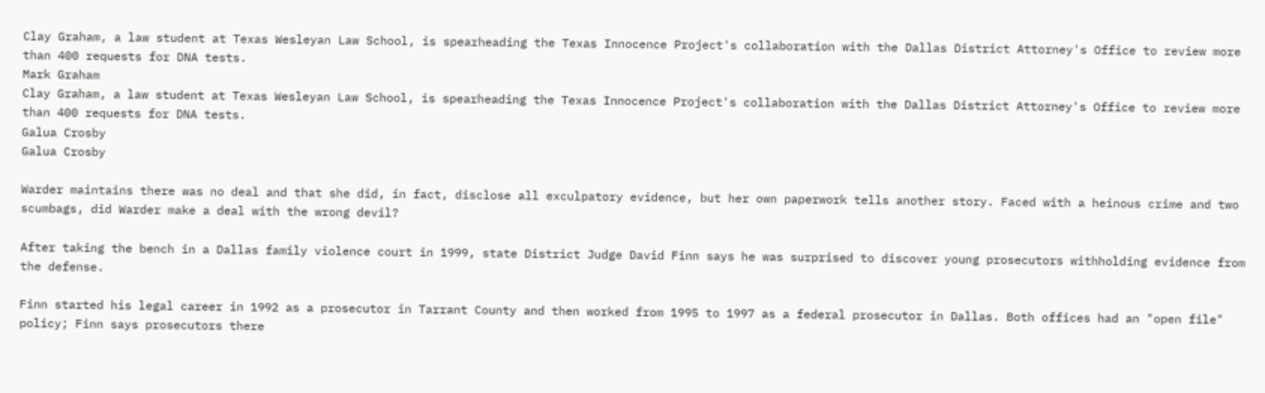Clay Graham, a law student at Texas Wesleyan Law School, is spearheading the Texas Innocence Project's collaboration with the Dallas District Attorney's Office to review more than 400 requests for DNA tests.
Mark Graham
Clay Graham, a law student at Texas Wesleyan Law School, is spearheading the Texas Innocence Project's collaboration with the Dallas District Attorney's Office to review more than 400 requests for DNA tests.
Galua Crosby
Galua Crosby

Warder maintains there was no deal and that she did, in fact, disclose all exculpatory evidence, but her own paperwork tells another story. Faced with a heinous crime and two scumbags, did Warder make a deal with the wrong devil?

After taking the bench in a Dallas family violence court in 1999, state District Judge David Finn says he was surprised to discover young prosecutors withholding evidence from the defense.

Finn started his legal career in 1992 as a prosecutor in Tarrant County and then worked from 1995 to 1997 as a federal prosecutor in Dallas. Both offices had an "open file" policy; Finn says prosecutors there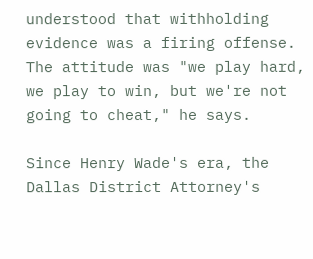understood that withholding evidence was a firing offense. The attitude was "we play hard, we play to win, but we're not going to cheat," he says.

Since Henry Wade's era, the Dallas District Attorney's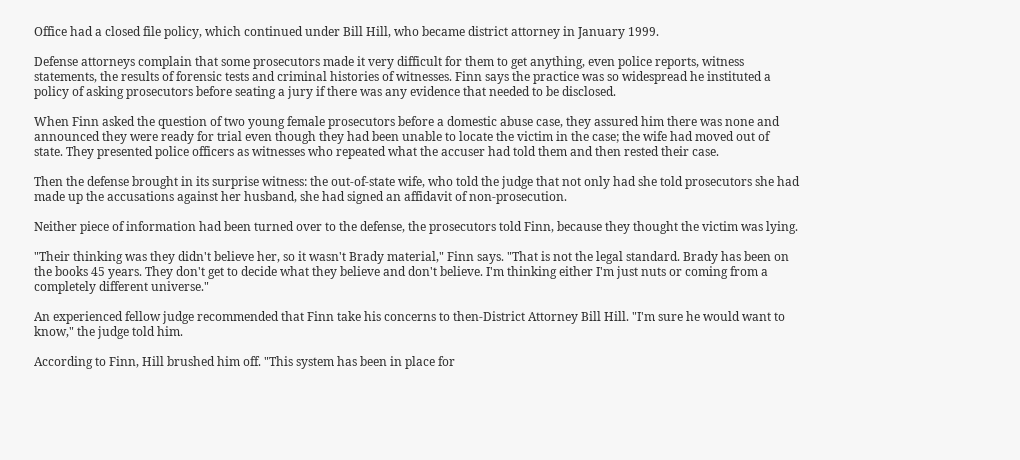Office had a closed file policy, which continued under Bill Hill, who became district attorney in January 1999.

Defense attorneys complain that some prosecutors made it very difficult for them to get anything, even police reports, witness statements, the results of forensic tests and criminal histories of witnesses. Finn says the practice was so widespread he instituted a policy of asking prosecutors before seating a jury if there was any evidence that needed to be disclosed.

When Finn asked the question of two young female prosecutors before a domestic abuse case, they assured him there was none and announced they were ready for trial even though they had been unable to locate the victim in the case; the wife had moved out of state. They presented police officers as witnesses who repeated what the accuser had told them and then rested their case.

Then the defense brought in its surprise witness: the out-of-state wife, who told the judge that not only had she told prosecutors she had made up the accusations against her husband, she had signed an affidavit of non-prosecution.

Neither piece of information had been turned over to the defense, the prosecutors told Finn, because they thought the victim was lying.

"Their thinking was they didn't believe her, so it wasn't Brady material," Finn says. "That is not the legal standard. Brady has been on the books 45 years. They don't get to decide what they believe and don't believe. I'm thinking either I'm just nuts or coming from a completely different universe."

An experienced fellow judge recommended that Finn take his concerns to then-District Attorney Bill Hill. "I'm sure he would want to know," the judge told him.

According to Finn, Hill brushed him off. "This system has been in place for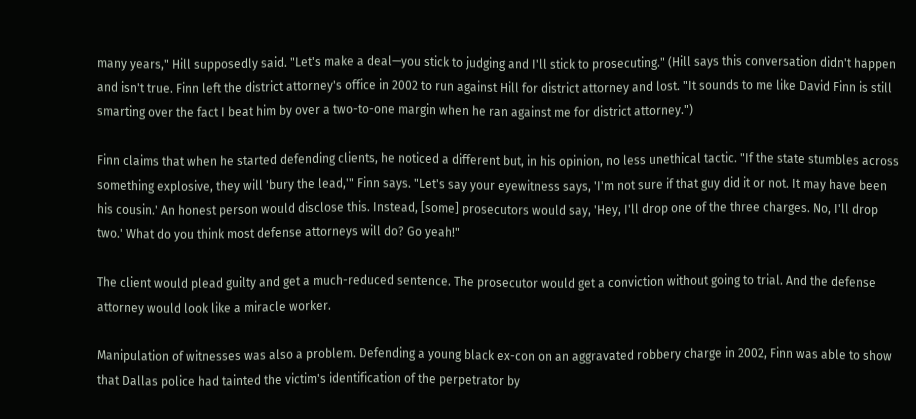many years," Hill supposedly said. "Let's make a deal—you stick to judging and I'll stick to prosecuting." (Hill says this conversation didn't happen and isn't true. Finn left the district attorney's office in 2002 to run against Hill for district attorney and lost. "It sounds to me like David Finn is still smarting over the fact I beat him by over a two-to-one margin when he ran against me for district attorney.")

Finn claims that when he started defending clients, he noticed a different but, in his opinion, no less unethical tactic. "If the state stumbles across something explosive, they will 'bury the lead,'" Finn says. "Let's say your eyewitness says, 'I'm not sure if that guy did it or not. It may have been his cousin.' An honest person would disclose this. Instead, [some] prosecutors would say, 'Hey, I'll drop one of the three charges. No, I'll drop two.' What do you think most defense attorneys will do? Go yeah!"

The client would plead guilty and get a much-reduced sentence. The prosecutor would get a conviction without going to trial. And the defense attorney would look like a miracle worker.

Manipulation of witnesses was also a problem. Defending a young black ex-con on an aggravated robbery charge in 2002, Finn was able to show that Dallas police had tainted the victim's identification of the perpetrator by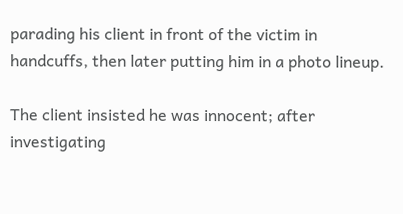parading his client in front of the victim in handcuffs, then later putting him in a photo lineup.

The client insisted he was innocent; after investigating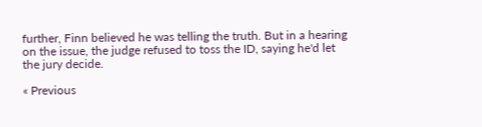further, Finn believed he was telling the truth. But in a hearing on the issue, the judge refused to toss the ID, saying he'd let the jury decide.

« Previous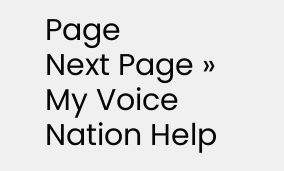Page
Next Page »
My Voice Nation Help